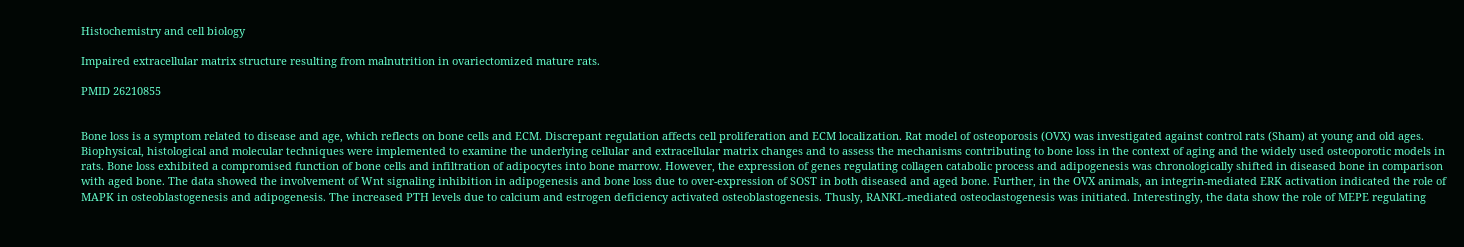Histochemistry and cell biology

Impaired extracellular matrix structure resulting from malnutrition in ovariectomized mature rats.

PMID 26210855


Bone loss is a symptom related to disease and age, which reflects on bone cells and ECM. Discrepant regulation affects cell proliferation and ECM localization. Rat model of osteoporosis (OVX) was investigated against control rats (Sham) at young and old ages. Biophysical, histological and molecular techniques were implemented to examine the underlying cellular and extracellular matrix changes and to assess the mechanisms contributing to bone loss in the context of aging and the widely used osteoporotic models in rats. Bone loss exhibited a compromised function of bone cells and infiltration of adipocytes into bone marrow. However, the expression of genes regulating collagen catabolic process and adipogenesis was chronologically shifted in diseased bone in comparison with aged bone. The data showed the involvement of Wnt signaling inhibition in adipogenesis and bone loss due to over-expression of SOST in both diseased and aged bone. Further, in the OVX animals, an integrin-mediated ERK activation indicated the role of MAPK in osteoblastogenesis and adipogenesis. The increased PTH levels due to calcium and estrogen deficiency activated osteoblastogenesis. Thusly, RANKL-mediated osteoclastogenesis was initiated. Interestingly, the data show the role of MEPE regulating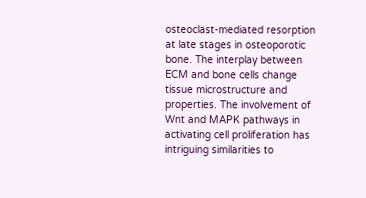osteoclast-mediated resorption at late stages in osteoporotic bone. The interplay between ECM and bone cells change tissue microstructure and properties. The involvement of Wnt and MAPK pathways in activating cell proliferation has intriguing similarities to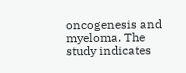oncogenesis and myeloma. The study indicates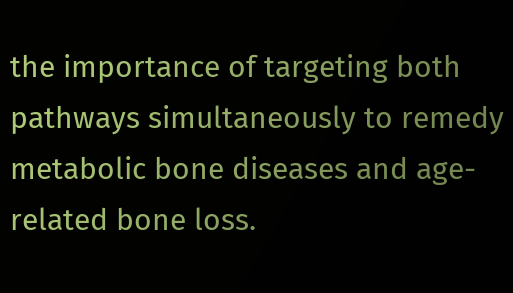the importance of targeting both pathways simultaneously to remedy metabolic bone diseases and age-related bone loss.